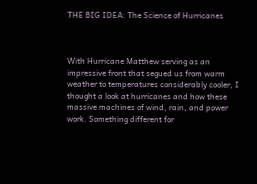THE BIG IDEA: The Science of Hurricanes



With Hurricane Matthew serving as an impressive front that segued us from warm weather to temperatures considerably cooler, I thought a look at hurricanes and how these massive machines of wind, rain, and power work. Something different for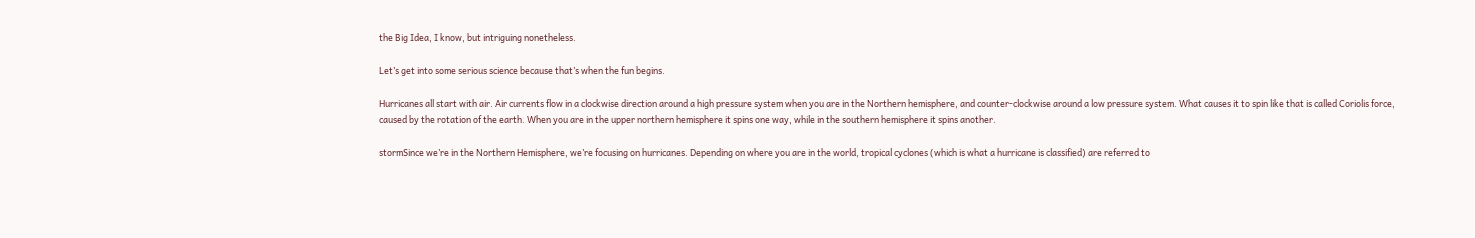the Big Idea, I know, but intriguing nonetheless.

Let’s get into some serious science because that’s when the fun begins.

Hurricanes all start with air. Air currents flow in a clockwise direction around a high pressure system when you are in the Northern hemisphere, and counter-clockwise around a low pressure system. What causes it to spin like that is called Coriolis force, caused by the rotation of the earth. When you are in the upper northern hemisphere it spins one way, while in the southern hemisphere it spins another.

stormSince we’re in the Northern Hemisphere, we’re focusing on hurricanes. Depending on where you are in the world, tropical cyclones (which is what a hurricane is classified) are referred to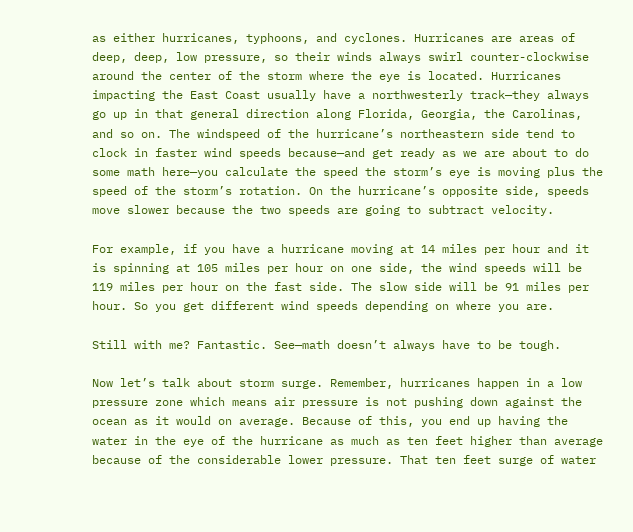as either hurricanes, typhoons, and cyclones. Hurricanes are areas of deep, deep, low pressure, so their winds always swirl counter-clockwise around the center of the storm where the eye is located. Hurricanes impacting the East Coast usually have a northwesterly track—they always go up in that general direction along Florida, Georgia, the Carolinas, and so on. The windspeed of the hurricane’s northeastern side tend to clock in faster wind speeds because—and get ready as we are about to do some math here—you calculate the speed the storm’s eye is moving plus the speed of the storm’s rotation. On the hurricane’s opposite side, speeds move slower because the two speeds are going to subtract velocity.

For example, if you have a hurricane moving at 14 miles per hour and it is spinning at 105 miles per hour on one side, the wind speeds will be 119 miles per hour on the fast side. The slow side will be 91 miles per hour. So you get different wind speeds depending on where you are.

Still with me? Fantastic. See—math doesn’t always have to be tough.

Now let’s talk about storm surge. Remember, hurricanes happen in a low pressure zone which means air pressure is not pushing down against the ocean as it would on average. Because of this, you end up having the water in the eye of the hurricane as much as ten feet higher than average because of the considerable lower pressure. That ten feet surge of water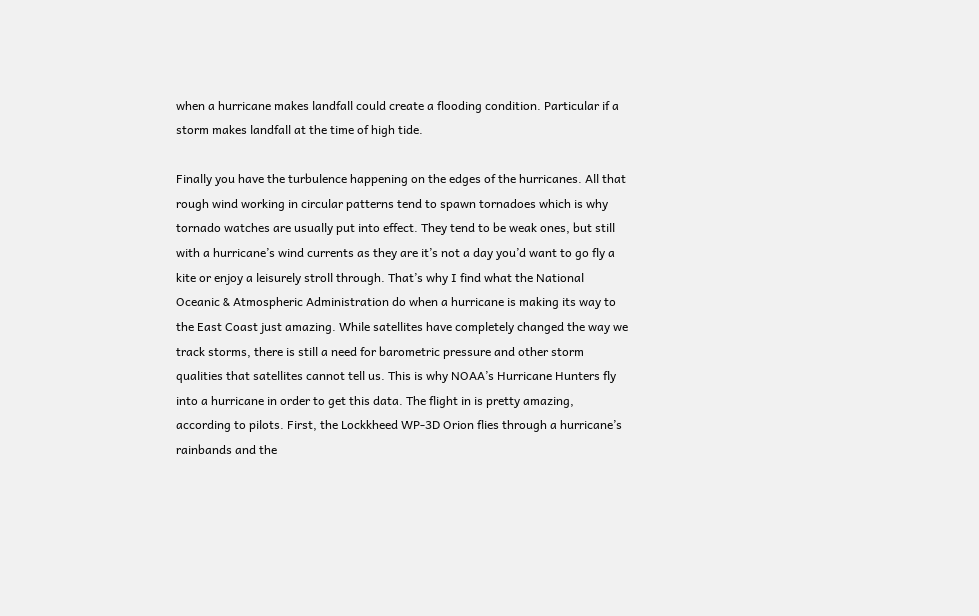when a hurricane makes landfall could create a flooding condition. Particular if a storm makes landfall at the time of high tide.

Finally you have the turbulence happening on the edges of the hurricanes. All that rough wind working in circular patterns tend to spawn tornadoes which is why tornado watches are usually put into effect. They tend to be weak ones, but still with a hurricane’s wind currents as they are it’s not a day you’d want to go fly a kite or enjoy a leisurely stroll through. That’s why I find what the National Oceanic & Atmospheric Administration do when a hurricane is making its way to the East Coast just amazing. While satellites have completely changed the way we track storms, there is still a need for barometric pressure and other storm qualities that satellites cannot tell us. This is why NOAA’s Hurricane Hunters fly into a hurricane in order to get this data. The flight in is pretty amazing, according to pilots. First, the Lockkheed WP-3D Orion flies through a hurricane’s rainbands and the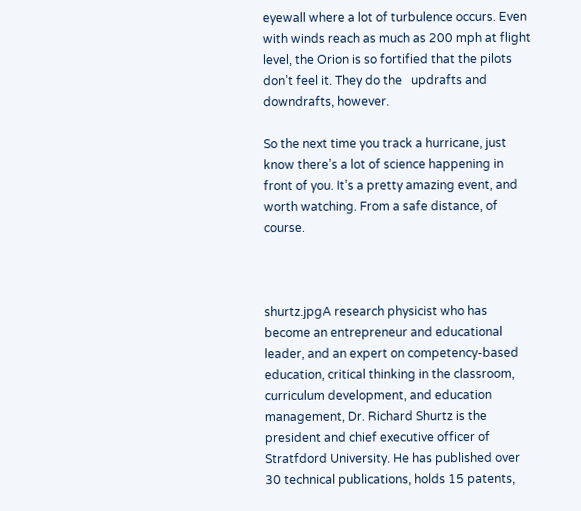eyewall where a lot of turbulence occurs. Even with winds reach as much as 200 mph at flight level, the Orion is so fortified that the pilots don’t feel it. They do the   updrafts and downdrafts, however.

So the next time you track a hurricane, just know there’s a lot of science happening in front of you. It’s a pretty amazing event, and worth watching. From a safe distance, of course.



shurtz.jpgA research physicist who has become an entrepreneur and educational leader, and an expert on competency-based education, critical thinking in the classroom, curriculum development, and education management, Dr. Richard Shurtz is the president and chief executive officer of Stratfdord University. He has published over 30 technical publications, holds 15 patents,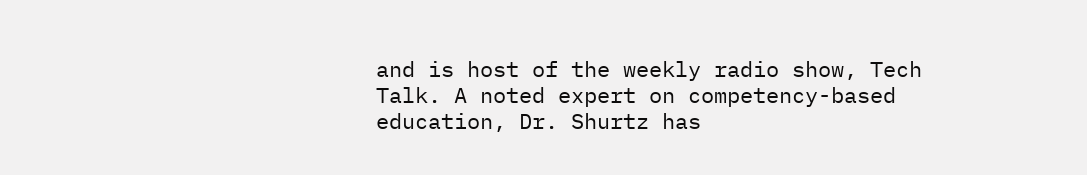and is host of the weekly radio show, Tech Talk. A noted expert on competency-based education, Dr. Shurtz has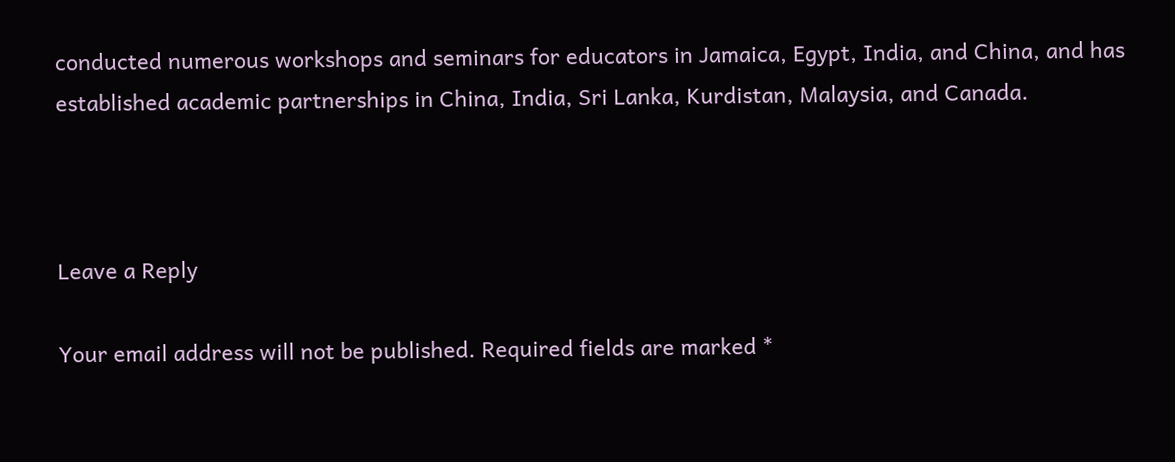conducted numerous workshops and seminars for educators in Jamaica, Egypt, India, and China, and has established academic partnerships in China, India, Sri Lanka, Kurdistan, Malaysia, and Canada.



Leave a Reply

Your email address will not be published. Required fields are marked *